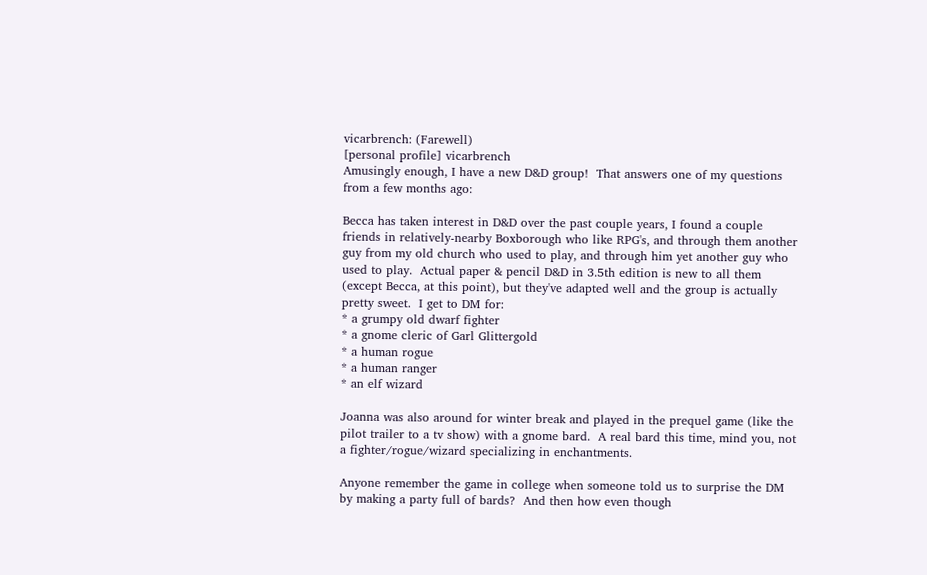vicarbrench: (Farewell)
[personal profile] vicarbrench
Amusingly enough, I have a new D&D group!  That answers one of my questions from a few months ago:

Becca has taken interest in D&D over the past couple years, I found a couple friends in relatively-nearby Boxborough who like RPG's, and through them another guy from my old church who used to play, and through him yet another guy who used to play.  Actual paper & pencil D&D in 3.5th edition is new to all them (except Becca, at this point), but they've adapted well and the group is actually pretty sweet.  I get to DM for:
* a grumpy old dwarf fighter
* a gnome cleric of Garl Glittergold
* a human rogue
* a human ranger
* an elf wizard

Joanna was also around for winter break and played in the prequel game (like the pilot trailer to a tv show) with a gnome bard.  A real bard this time, mind you, not a fighter/rogue/wizard specializing in enchantments.

Anyone remember the game in college when someone told us to surprise the DM by making a party full of bards?  And then how even though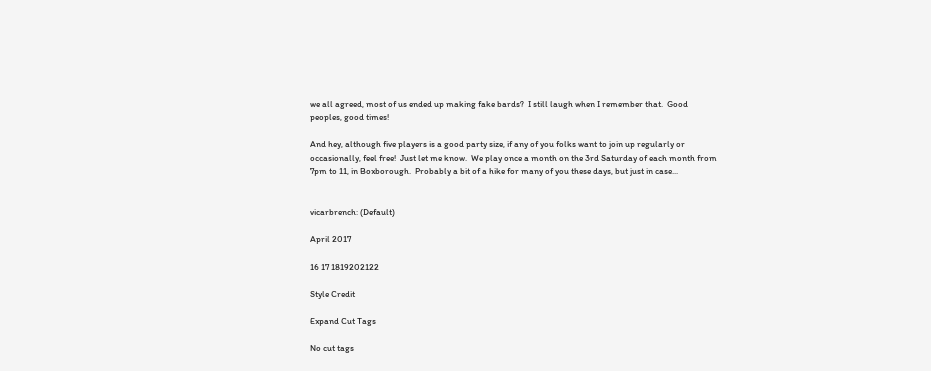we all agreed, most of us ended up making fake bards?  I still laugh when I remember that.  Good peoples, good times!

And hey, although five players is a good party size, if any of you folks want to join up regularly or occasionally, feel free!  Just let me know.  We play once a month on the 3rd Saturday of each month from 7pm to 11, in Boxborough.  Probably a bit of a hike for many of you these days, but just in case...


vicarbrench: (Default)

April 2017

16 17 1819202122

Style Credit

Expand Cut Tags

No cut tags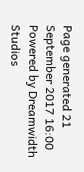Page generated 21 September 2017 16:00
Powered by Dreamwidth Studios